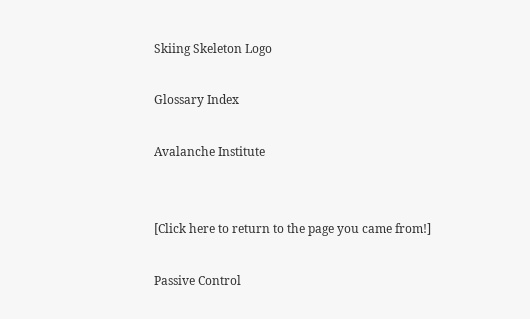Skiing Skeleton Logo

Glossary Index

Avalanche Institute


[Click here to return to the page you came from!]

Passive Control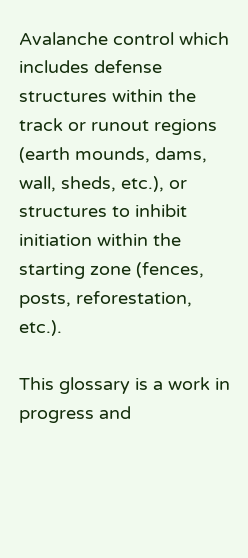Avalanche control which includes defense structures within the track or runout regions (earth mounds, dams, wall, sheds, etc.), or structures to inhibit initiation within the starting zone (fences, posts, reforestation, etc.).

This glossary is a work in progress and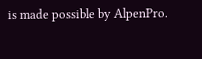is made possible by AlpenPro.